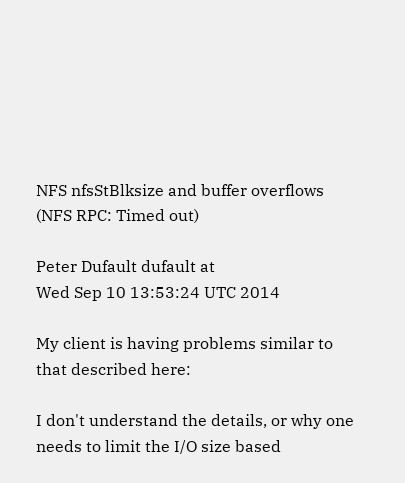NFS nfsStBlksize and buffer overflows (NFS RPC: Timed out)

Peter Dufault dufault at
Wed Sep 10 13:53:24 UTC 2014

My client is having problems similar to that described here:

I don't understand the details, or why one needs to limit the I/O size based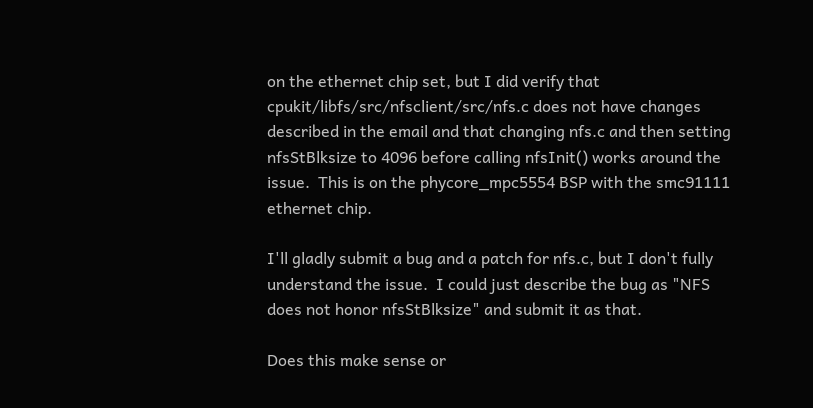on the ethernet chip set, but I did verify that cpukit/libfs/src/nfsclient/src/nfs.c does not have changes described in the email and that changing nfs.c and then setting nfsStBlksize to 4096 before calling nfsInit() works around the issue.  This is on the phycore_mpc5554 BSP with the smc91111 ethernet chip.

I'll gladly submit a bug and a patch for nfs.c, but I don't fully understand the issue.  I could just describe the bug as "NFS does not honor nfsStBlksize" and submit it as that.

Does this make sense or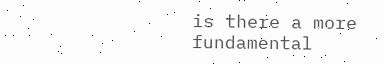is there a more fundamental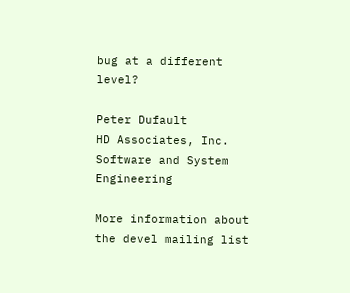bug at a different level?

Peter Dufault
HD Associates, Inc.      Software and System Engineering

More information about the devel mailing list